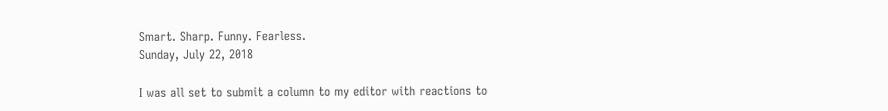Smart. Sharp. Funny. Fearless.
Sunday, July 22, 2018

I was all set to submit a column to my editor with reactions to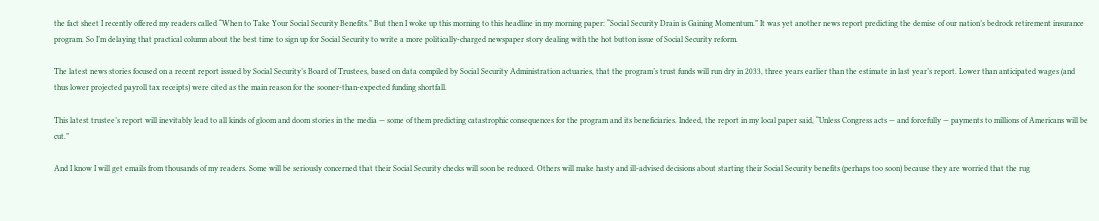the fact sheet I recently offered my readers called “When to Take Your Social Security Benefits.” But then I woke up this morning to this headline in my morning paper: “Social Security Drain is Gaining Momentum.” It was yet another news report predicting the demise of our nation’s bedrock retirement insurance program. So I’m delaying that practical column about the best time to sign up for Social Security to write a more politically-charged newspaper story dealing with the hot button issue of Social Security reform.

The latest news stories focused on a recent report issued by Social Security’s Board of Trustees, based on data compiled by Social Security Administration actuaries, that the program’s trust funds will run dry in 2033, three years earlier than the estimate in last year’s report. Lower than anticipated wages (and thus lower projected payroll tax receipts) were cited as the main reason for the sooner-than-expected funding shortfall.

This latest trustee’s report will inevitably lead to all kinds of gloom and doom stories in the media — some of them predicting catastrophic consequences for the program and its beneficiaries. Indeed, the report in my local paper said, “Unless Congress acts — and forcefully — payments to millions of Americans will be cut.”

And I know I will get emails from thousands of my readers. Some will be seriously concerned that their Social Security checks will soon be reduced. Others will make hasty and ill-advised decisions about starting their Social Security benefits (perhaps too soon) because they are worried that the rug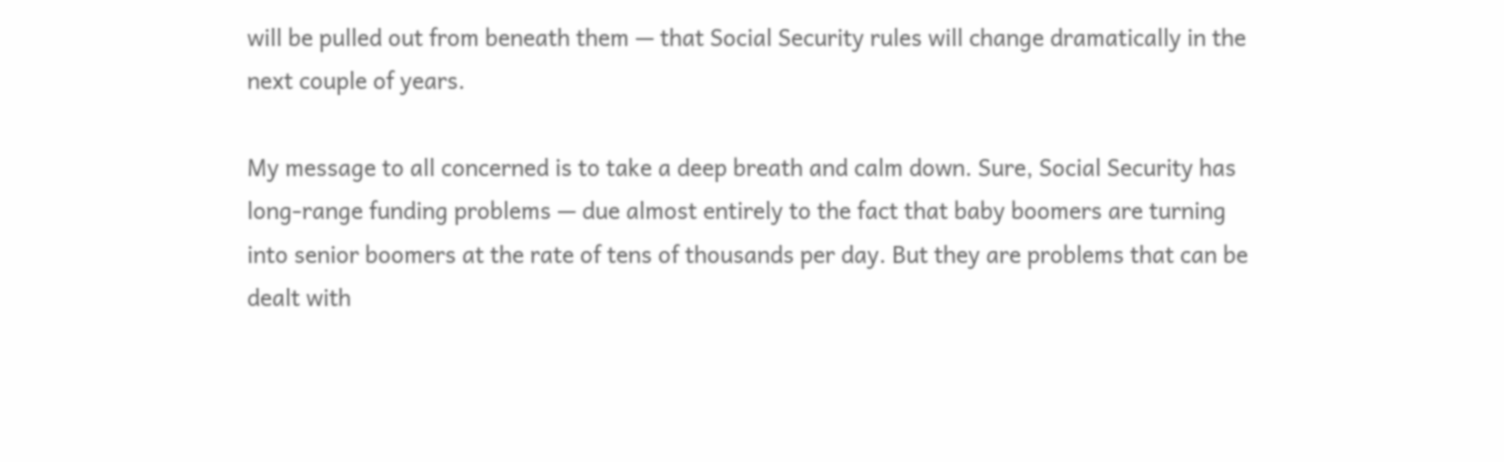will be pulled out from beneath them — that Social Security rules will change dramatically in the next couple of years.

My message to all concerned is to take a deep breath and calm down. Sure, Social Security has long-range funding problems — due almost entirely to the fact that baby boomers are turning into senior boomers at the rate of tens of thousands per day. But they are problems that can be dealt with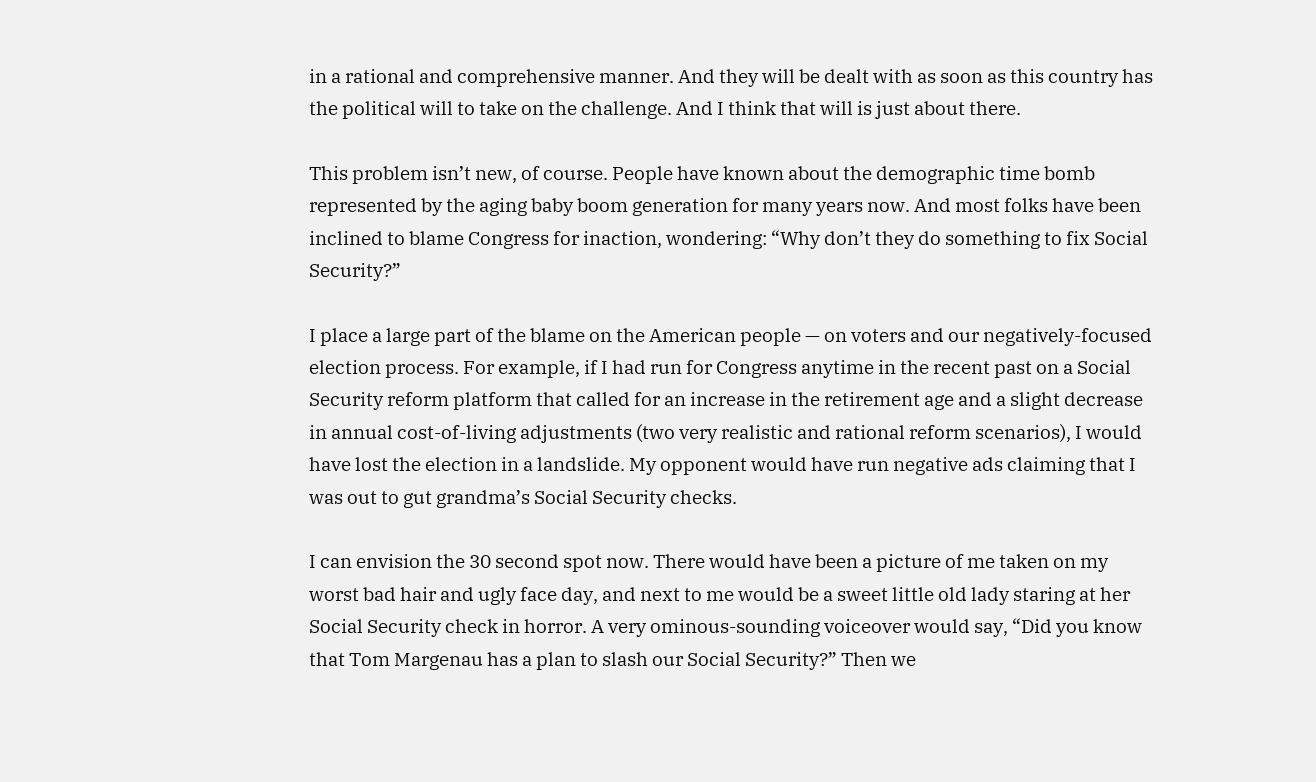in a rational and comprehensive manner. And they will be dealt with as soon as this country has the political will to take on the challenge. And I think that will is just about there.

This problem isn’t new, of course. People have known about the demographic time bomb represented by the aging baby boom generation for many years now. And most folks have been inclined to blame Congress for inaction, wondering: “Why don’t they do something to fix Social Security?”

I place a large part of the blame on the American people — on voters and our negatively-focused election process. For example, if I had run for Congress anytime in the recent past on a Social Security reform platform that called for an increase in the retirement age and a slight decrease in annual cost-of-living adjustments (two very realistic and rational reform scenarios), I would have lost the election in a landslide. My opponent would have run negative ads claiming that I was out to gut grandma’s Social Security checks.

I can envision the 30 second spot now. There would have been a picture of me taken on my worst bad hair and ugly face day, and next to me would be a sweet little old lady staring at her Social Security check in horror. A very ominous-sounding voiceover would say, “Did you know that Tom Margenau has a plan to slash our Social Security?” Then we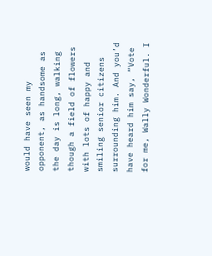would have seen my opponent, as handsome as the day is long, walking though a field of flowers with lots of happy and smiling senior citizens surrounding him. And you’d have heard him say, “Vote for me, Wally Wonderful. I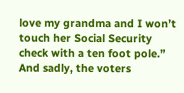love my grandma and I won’t touch her Social Security check with a ten foot pole.” And sadly, the voters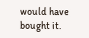would have bought it.